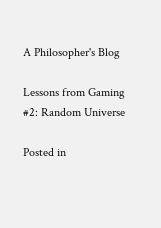A Philosopher's Blog

Lessons from Gaming #2: Random Universe

Posted in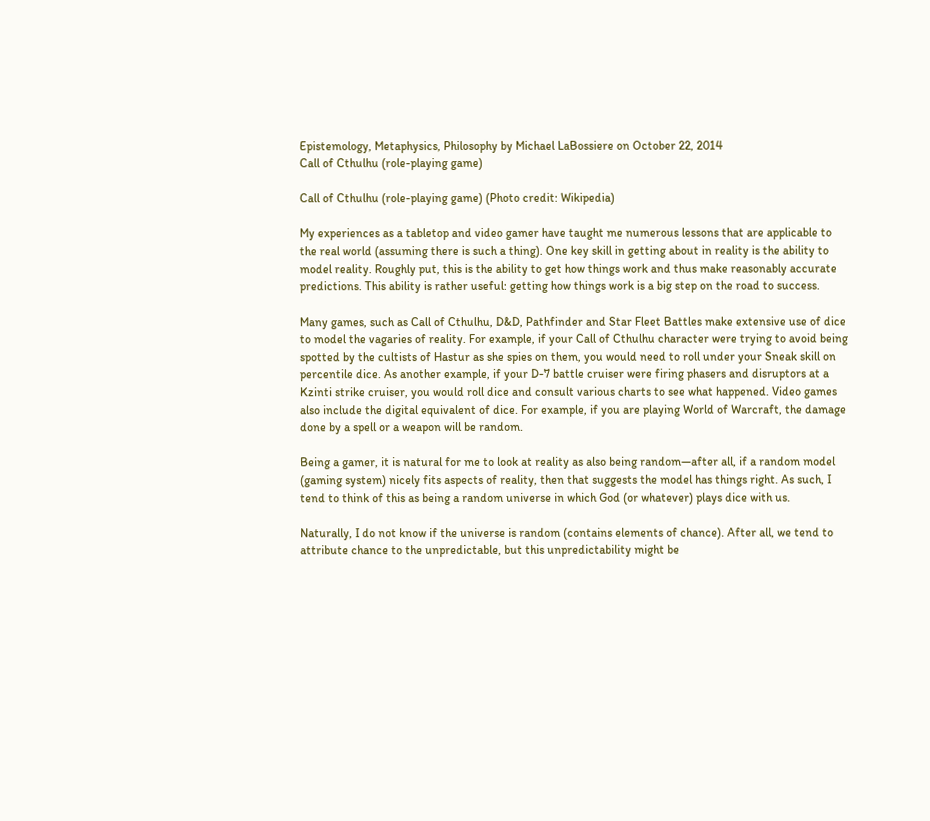Epistemology, Metaphysics, Philosophy by Michael LaBossiere on October 22, 2014
Call of Cthulhu (role-playing game)

Call of Cthulhu (role-playing game) (Photo credit: Wikipedia)

My experiences as a tabletop and video gamer have taught me numerous lessons that are applicable to the real world (assuming there is such a thing). One key skill in getting about in reality is the ability to model reality. Roughly put, this is the ability to get how things work and thus make reasonably accurate predictions. This ability is rather useful: getting how things work is a big step on the road to success.

Many games, such as Call of Cthulhu, D&D, Pathfinder and Star Fleet Battles make extensive use of dice to model the vagaries of reality. For example, if your Call of Cthulhu character were trying to avoid being spotted by the cultists of Hastur as she spies on them, you would need to roll under your Sneak skill on percentile dice. As another example, if your D-7 battle cruiser were firing phasers and disruptors at a Kzinti strike cruiser, you would roll dice and consult various charts to see what happened. Video games also include the digital equivalent of dice. For example, if you are playing World of Warcraft, the damage done by a spell or a weapon will be random.

Being a gamer, it is natural for me to look at reality as also being random—after all, if a random model (gaming system) nicely fits aspects of reality, then that suggests the model has things right. As such, I tend to think of this as being a random universe in which God (or whatever) plays dice with us.

Naturally, I do not know if the universe is random (contains elements of chance). After all, we tend to attribute chance to the unpredictable, but this unpredictability might be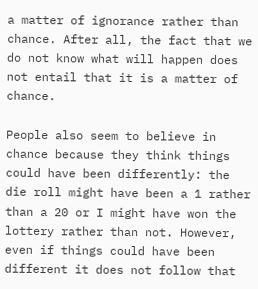a matter of ignorance rather than chance. After all, the fact that we do not know what will happen does not entail that it is a matter of chance.

People also seem to believe in chance because they think things could have been differently: the die roll might have been a 1 rather than a 20 or I might have won the lottery rather than not. However, even if things could have been different it does not follow that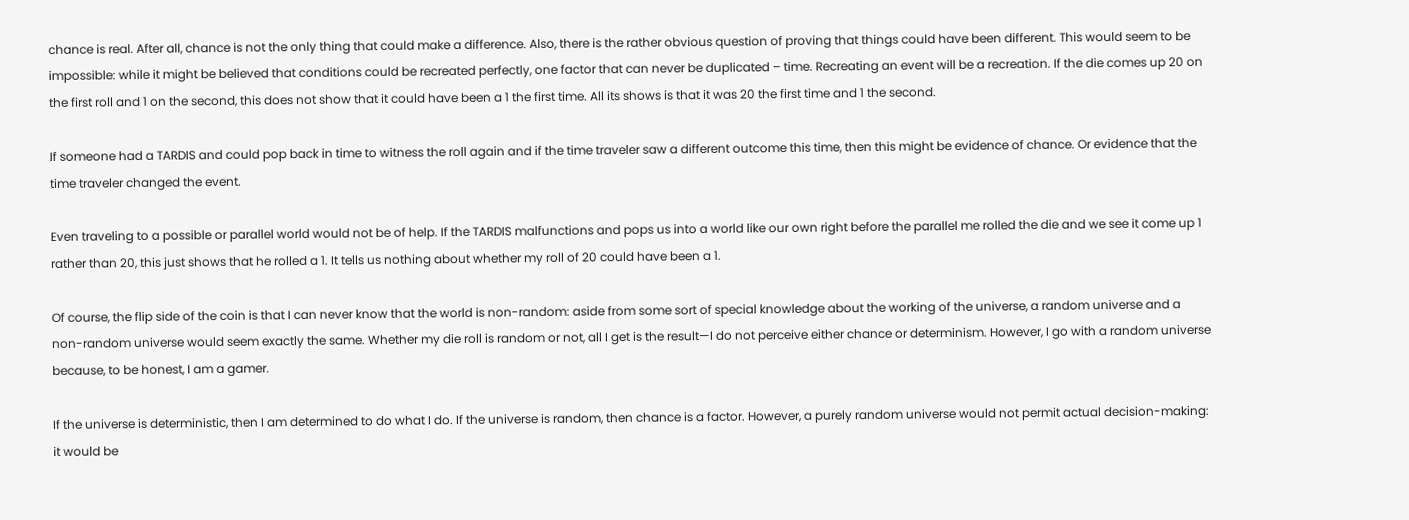chance is real. After all, chance is not the only thing that could make a difference. Also, there is the rather obvious question of proving that things could have been different. This would seem to be impossible: while it might be believed that conditions could be recreated perfectly, one factor that can never be duplicated – time. Recreating an event will be a recreation. If the die comes up 20 on the first roll and 1 on the second, this does not show that it could have been a 1 the first time. All its shows is that it was 20 the first time and 1 the second.

If someone had a TARDIS and could pop back in time to witness the roll again and if the time traveler saw a different outcome this time, then this might be evidence of chance. Or evidence that the time traveler changed the event.

Even traveling to a possible or parallel world would not be of help. If the TARDIS malfunctions and pops us into a world like our own right before the parallel me rolled the die and we see it come up 1 rather than 20, this just shows that he rolled a 1. It tells us nothing about whether my roll of 20 could have been a 1.

Of course, the flip side of the coin is that I can never know that the world is non-random: aside from some sort of special knowledge about the working of the universe, a random universe and a non-random universe would seem exactly the same. Whether my die roll is random or not, all I get is the result—I do not perceive either chance or determinism. However, I go with a random universe because, to be honest, I am a gamer.

If the universe is deterministic, then I am determined to do what I do. If the universe is random, then chance is a factor. However, a purely random universe would not permit actual decision-making: it would be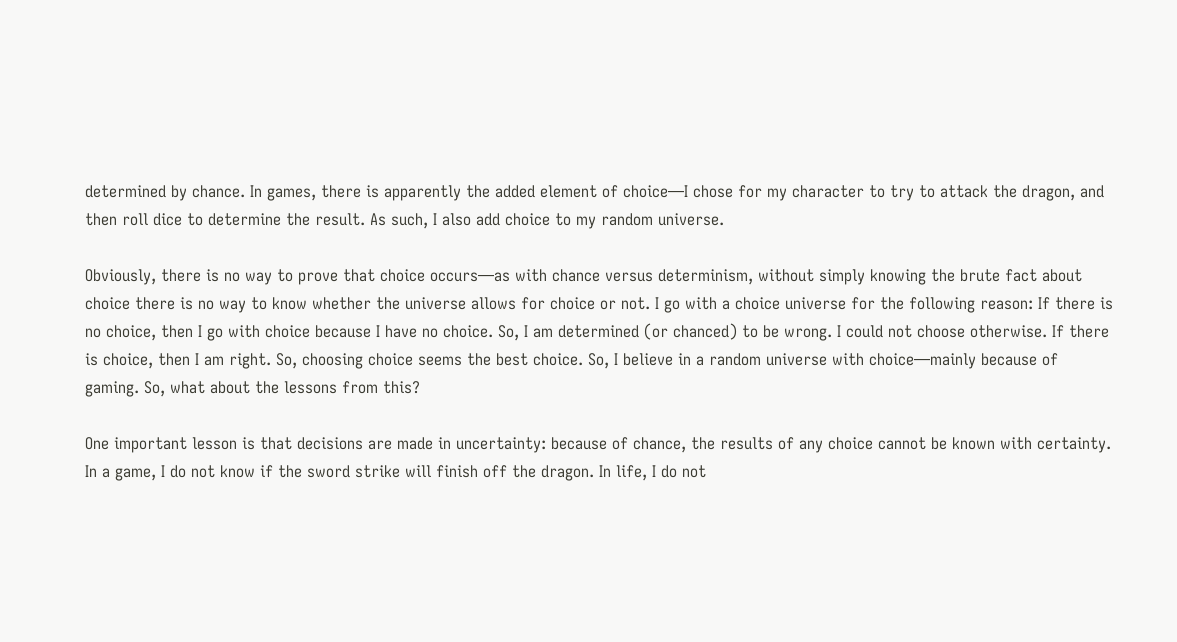determined by chance. In games, there is apparently the added element of choice—I chose for my character to try to attack the dragon, and then roll dice to determine the result. As such, I also add choice to my random universe.

Obviously, there is no way to prove that choice occurs—as with chance versus determinism, without simply knowing the brute fact about choice there is no way to know whether the universe allows for choice or not. I go with a choice universe for the following reason: If there is no choice, then I go with choice because I have no choice. So, I am determined (or chanced) to be wrong. I could not choose otherwise. If there is choice, then I am right. So, choosing choice seems the best choice. So, I believe in a random universe with choice—mainly because of gaming. So, what about the lessons from this?

One important lesson is that decisions are made in uncertainty: because of chance, the results of any choice cannot be known with certainty. In a game, I do not know if the sword strike will finish off the dragon. In life, I do not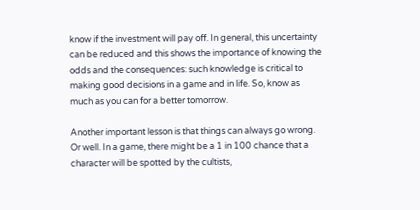know if the investment will pay off. In general, this uncertainty can be reduced and this shows the importance of knowing the odds and the consequences: such knowledge is critical to making good decisions in a game and in life. So, know as much as you can for a better tomorrow.

Another important lesson is that things can always go wrong. Or well. In a game, there might be a 1 in 100 chance that a character will be spotted by the cultists,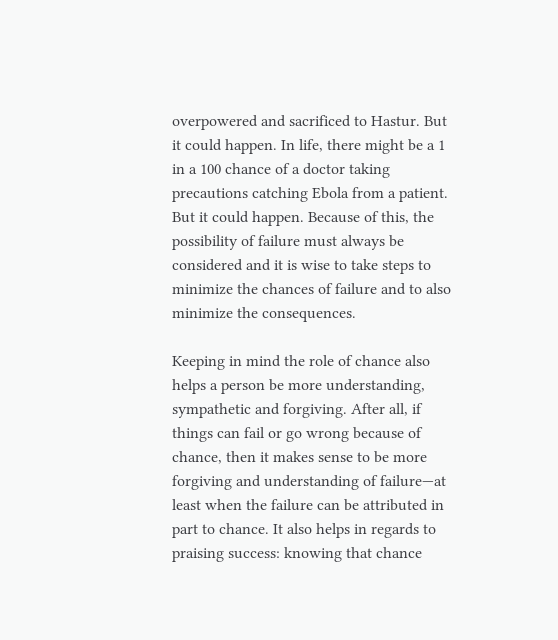overpowered and sacrificed to Hastur. But it could happen. In life, there might be a 1 in a 100 chance of a doctor taking precautions catching Ebola from a patient. But it could happen. Because of this, the possibility of failure must always be considered and it is wise to take steps to minimize the chances of failure and to also minimize the consequences.

Keeping in mind the role of chance also helps a person be more understanding, sympathetic and forgiving. After all, if things can fail or go wrong because of chance, then it makes sense to be more forgiving and understanding of failure—at least when the failure can be attributed in part to chance. It also helps in regards to praising success: knowing that chance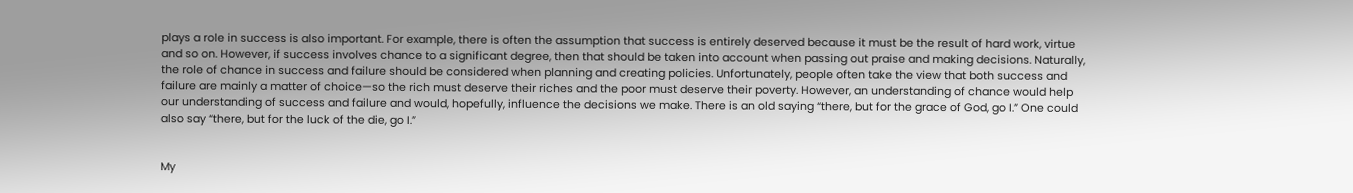plays a role in success is also important. For example, there is often the assumption that success is entirely deserved because it must be the result of hard work, virtue and so on. However, if success involves chance to a significant degree, then that should be taken into account when passing out praise and making decisions. Naturally, the role of chance in success and failure should be considered when planning and creating policies. Unfortunately, people often take the view that both success and failure are mainly a matter of choice—so the rich must deserve their riches and the poor must deserve their poverty. However, an understanding of chance would help our understanding of success and failure and would, hopefully, influence the decisions we make. There is an old saying “there, but for the grace of God, go I.” One could also say “there, but for the luck of the die, go I.”


My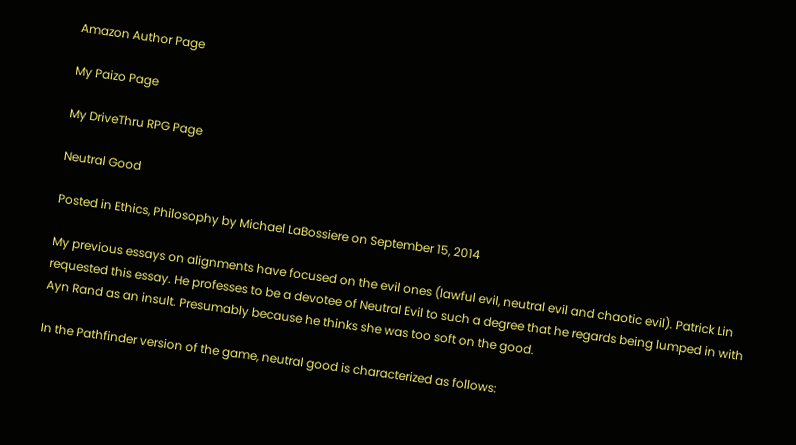Amazon Author Page

My Paizo Page

My DriveThru RPG Page

Neutral Good

Posted in Ethics, Philosophy by Michael LaBossiere on September 15, 2014

My previous essays on alignments have focused on the evil ones (lawful evil, neutral evil and chaotic evil). Patrick Lin requested this essay. He professes to be a devotee of Neutral Evil to such a degree that he regards being lumped in with Ayn Rand as an insult. Presumably because he thinks she was too soft on the good.

In the Pathfinder version of the game, neutral good is characterized as follows: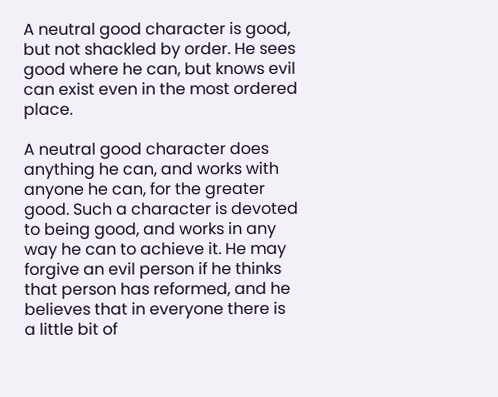A neutral good character is good, but not shackled by order. He sees good where he can, but knows evil can exist even in the most ordered place.

A neutral good character does anything he can, and works with anyone he can, for the greater good. Such a character is devoted to being good, and works in any way he can to achieve it. He may forgive an evil person if he thinks that person has reformed, and he believes that in everyone there is a little bit of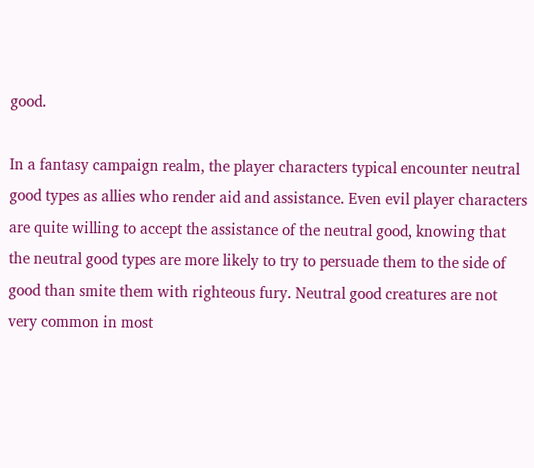good.

In a fantasy campaign realm, the player characters typical encounter neutral good types as allies who render aid and assistance. Even evil player characters are quite willing to accept the assistance of the neutral good, knowing that the neutral good types are more likely to try to persuade them to the side of good than smite them with righteous fury. Neutral good creatures are not very common in most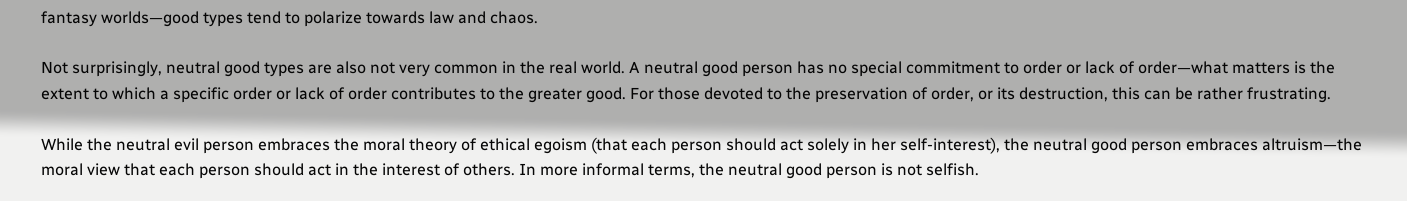fantasy worlds—good types tend to polarize towards law and chaos.

Not surprisingly, neutral good types are also not very common in the real world. A neutral good person has no special commitment to order or lack of order—what matters is the extent to which a specific order or lack of order contributes to the greater good. For those devoted to the preservation of order, or its destruction, this can be rather frustrating.

While the neutral evil person embraces the moral theory of ethical egoism (that each person should act solely in her self-interest), the neutral good person embraces altruism—the moral view that each person should act in the interest of others. In more informal terms, the neutral good person is not selfish.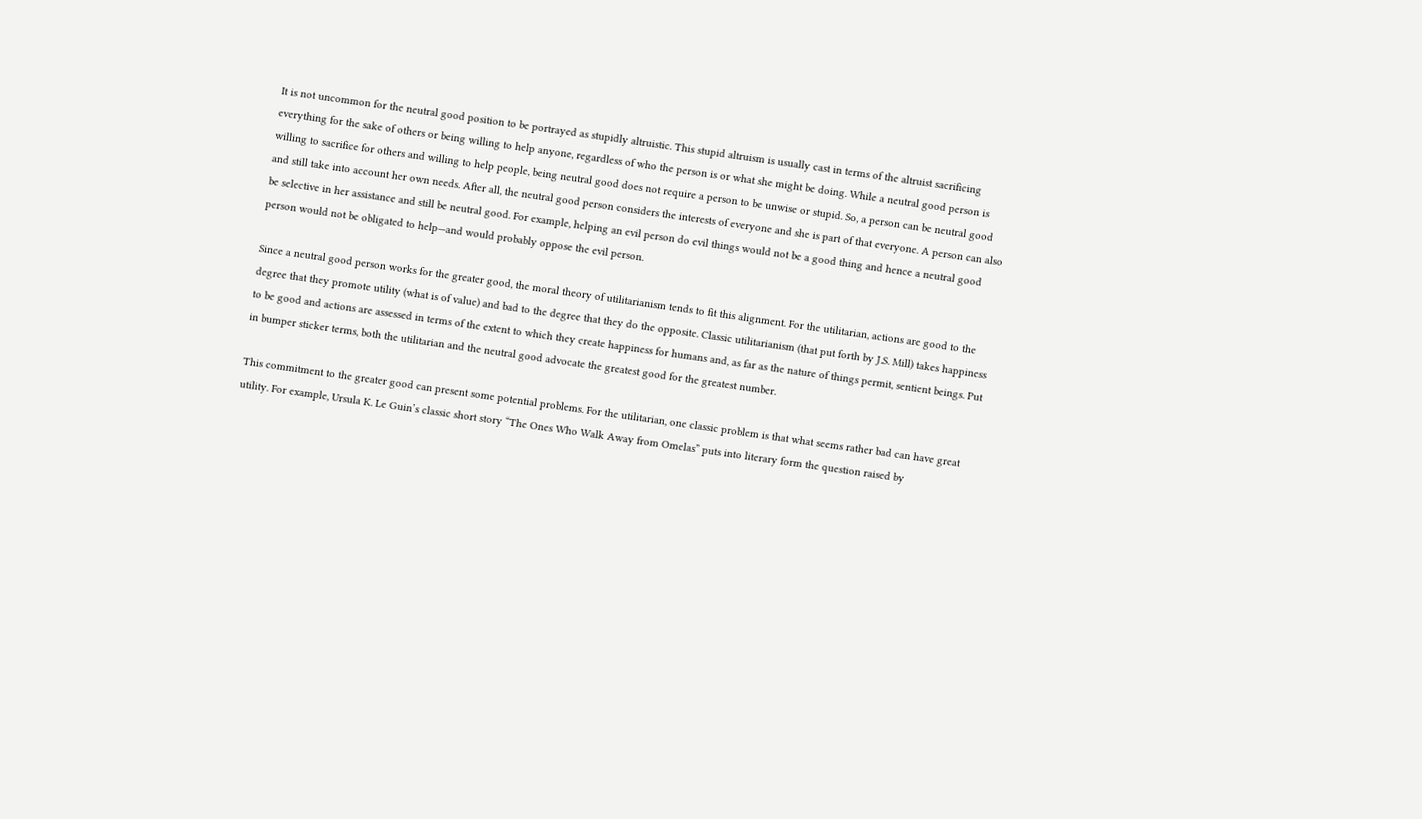It is not uncommon for the neutral good position to be portrayed as stupidly altruistic. This stupid altruism is usually cast in terms of the altruist sacrificing everything for the sake of others or being willing to help anyone, regardless of who the person is or what she might be doing. While a neutral good person is willing to sacrifice for others and willing to help people, being neutral good does not require a person to be unwise or stupid. So, a person can be neutral good and still take into account her own needs. After all, the neutral good person considers the interests of everyone and she is part of that everyone. A person can also be selective in her assistance and still be neutral good. For example, helping an evil person do evil things would not be a good thing and hence a neutral good person would not be obligated to help—and would probably oppose the evil person.

Since a neutral good person works for the greater good, the moral theory of utilitarianism tends to fit this alignment. For the utilitarian, actions are good to the degree that they promote utility (what is of value) and bad to the degree that they do the opposite. Classic utilitarianism (that put forth by J.S. Mill) takes happiness to be good and actions are assessed in terms of the extent to which they create happiness for humans and, as far as the nature of things permit, sentient beings. Put in bumper sticker terms, both the utilitarian and the neutral good advocate the greatest good for the greatest number.

This commitment to the greater good can present some potential problems. For the utilitarian, one classic problem is that what seems rather bad can have great utility. For example, Ursula K. Le Guin’s classic short story “The Ones Who Walk Away from Omelas” puts into literary form the question raised by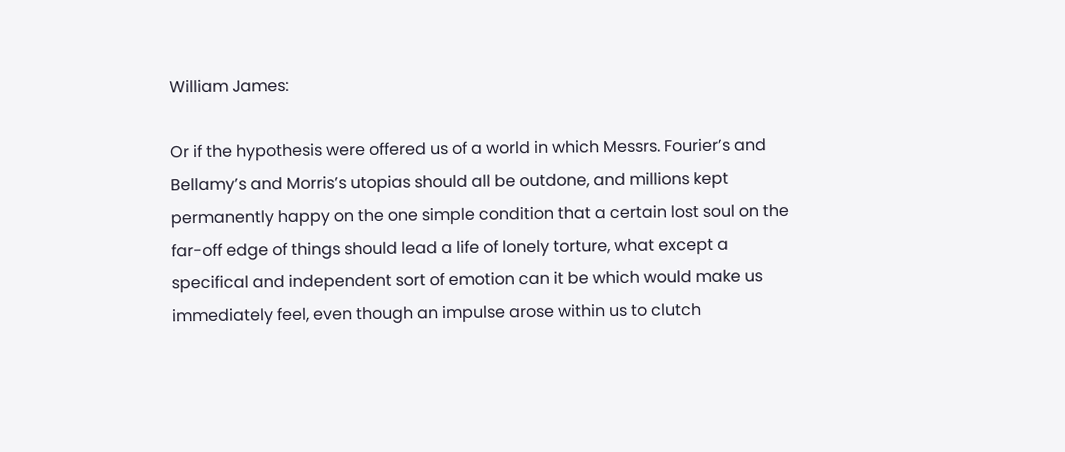William James:

Or if the hypothesis were offered us of a world in which Messrs. Fourier’s and Bellamy’s and Morris’s utopias should all be outdone, and millions kept permanently happy on the one simple condition that a certain lost soul on the far-off edge of things should lead a life of lonely torture, what except a specifical and independent sort of emotion can it be which would make us immediately feel, even though an impulse arose within us to clutch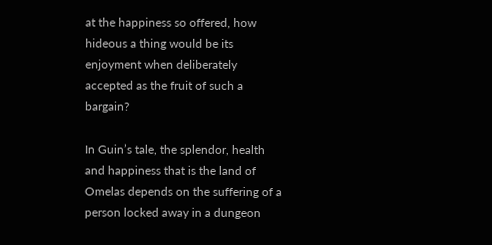at the happiness so offered, how hideous a thing would be its enjoyment when deliberately accepted as the fruit of such a bargain?

In Guin’s tale, the splendor, health and happiness that is the land of Omelas depends on the suffering of a person locked away in a dungeon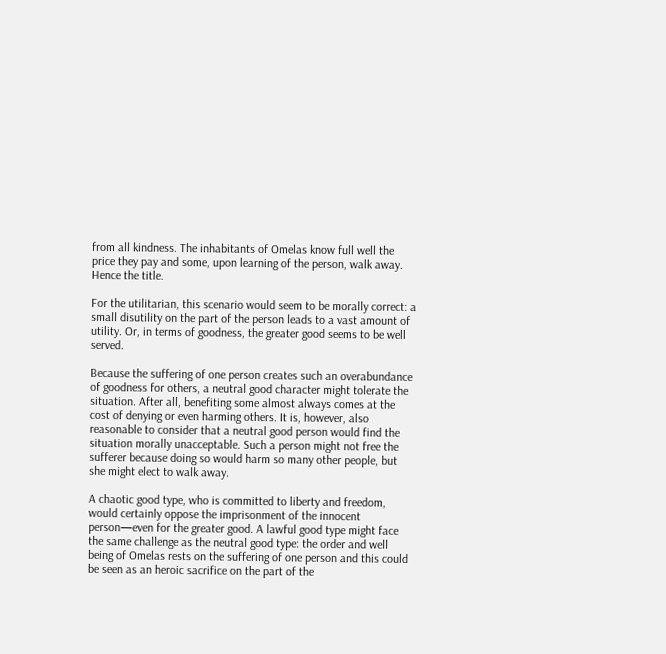from all kindness. The inhabitants of Omelas know full well the price they pay and some, upon learning of the person, walk away. Hence the title.

For the utilitarian, this scenario would seem to be morally correct: a small disutility on the part of the person leads to a vast amount of utility. Or, in terms of goodness, the greater good seems to be well served.

Because the suffering of one person creates such an overabundance of goodness for others, a neutral good character might tolerate the situation. After all, benefiting some almost always comes at the cost of denying or even harming others. It is, however, also reasonable to consider that a neutral good person would find the situation morally unacceptable. Such a person might not free the sufferer because doing so would harm so many other people, but she might elect to walk away.

A chaotic good type, who is committed to liberty and freedom, would certainly oppose the imprisonment of the innocent person—even for the greater good. A lawful good type might face the same challenge as the neutral good type: the order and well being of Omelas rests on the suffering of one person and this could be seen as an heroic sacrifice on the part of the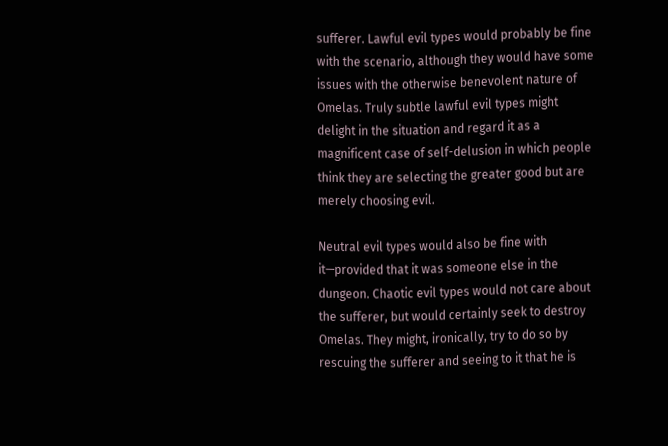sufferer. Lawful evil types would probably be fine with the scenario, although they would have some issues with the otherwise benevolent nature of Omelas. Truly subtle lawful evil types might delight in the situation and regard it as a magnificent case of self-delusion in which people think they are selecting the greater good but are merely choosing evil.

Neutral evil types would also be fine with it—provided that it was someone else in the dungeon. Chaotic evil types would not care about the sufferer, but would certainly seek to destroy Omelas. They might, ironically, try to do so by rescuing the sufferer and seeing to it that he is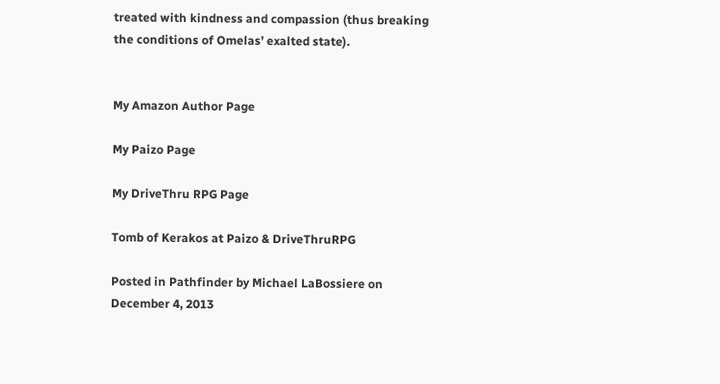treated with kindness and compassion (thus breaking the conditions of Omelas’ exalted state).


My Amazon Author Page

My Paizo Page

My DriveThru RPG Page

Tomb of Kerakos at Paizo & DriveThruRPG

Posted in Pathfinder by Michael LaBossiere on December 4, 2013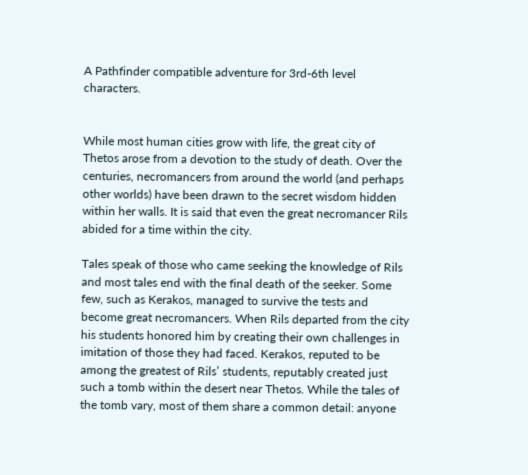A Pathfinder compatible adventure for 3rd-6th level characters.


While most human cities grow with life, the great city of Thetos arose from a devotion to the study of death. Over the centuries, necromancers from around the world (and perhaps other worlds) have been drawn to the secret wisdom hidden within her walls. It is said that even the great necromancer Rils abided for a time within the city.

Tales speak of those who came seeking the knowledge of Rils and most tales end with the final death of the seeker. Some few, such as Kerakos, managed to survive the tests and become great necromancers. When Rils departed from the city his students honored him by creating their own challenges in imitation of those they had faced. Kerakos, reputed to be among the greatest of Rils’ students, reputably created just such a tomb within the desert near Thetos. While the tales of the tomb vary, most of them share a common detail: anyone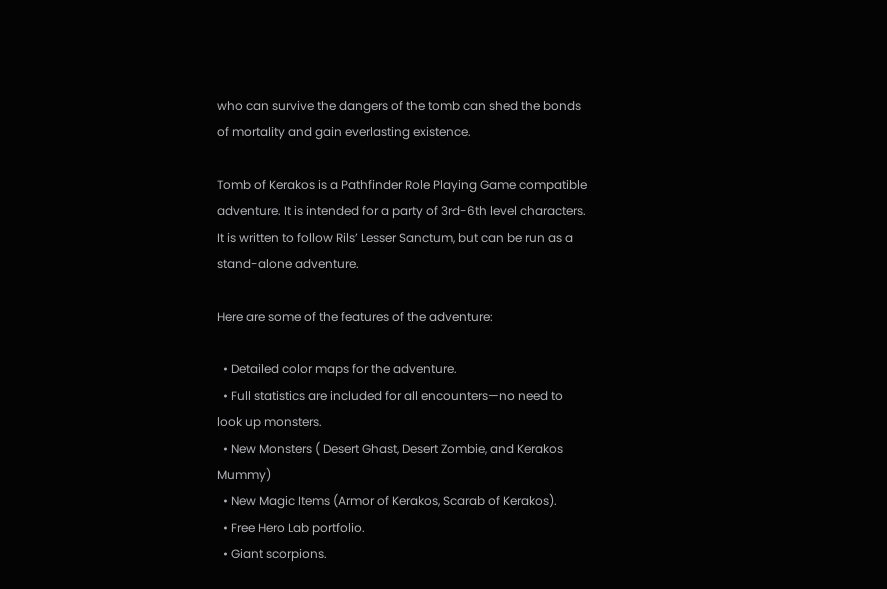who can survive the dangers of the tomb can shed the bonds of mortality and gain everlasting existence.

Tomb of Kerakos is a Pathfinder Role Playing Game compatible adventure. It is intended for a party of 3rd-6th level characters. It is written to follow Rils’ Lesser Sanctum, but can be run as a stand-alone adventure.

Here are some of the features of the adventure:

  • Detailed color maps for the adventure.
  • Full statistics are included for all encounters—no need to look up monsters.
  • New Monsters ( Desert Ghast, Desert Zombie, and Kerakos Mummy)
  • New Magic Items (Armor of Kerakos, Scarab of Kerakos).
  • Free Hero Lab portfolio.
  • Giant scorpions.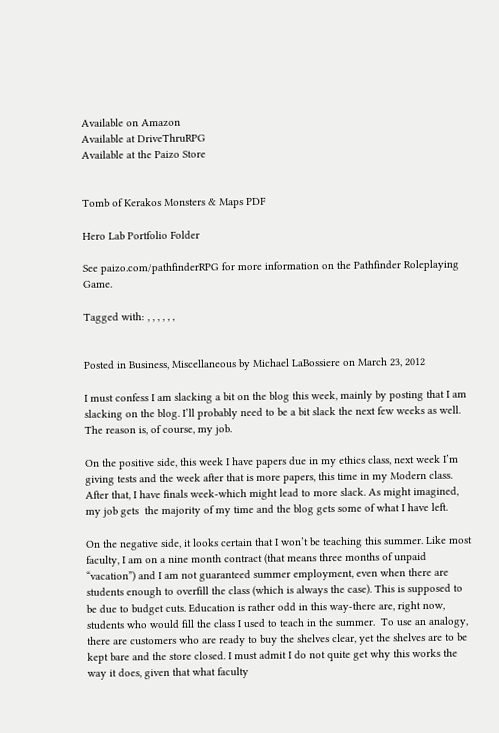Available on Amazon
Available at DriveThruRPG
Available at the Paizo Store


Tomb of Kerakos Monsters & Maps PDF

Hero Lab Portfolio Folder

See paizo.com/pathfinderRPG for more information on the Pathfinder Roleplaying Game.

Tagged with: , , , , , ,


Posted in Business, Miscellaneous by Michael LaBossiere on March 23, 2012

I must confess I am slacking a bit on the blog this week, mainly by posting that I am slacking on the blog. I’ll probably need to be a bit slack the next few weeks as well. The reason is, of course, my job.

On the positive side, this week I have papers due in my ethics class, next week I’m giving tests and the week after that is more papers, this time in my Modern class. After that, I have finals week-which might lead to more slack. As might imagined, my job gets  the majority of my time and the blog gets some of what I have left.

On the negative side, it looks certain that I won’t be teaching this summer. Like most faculty, I am on a nine month contract (that means three months of unpaid “vacation”) and I am not guaranteed summer employment, even when there are students enough to overfill the class (which is always the case). This is supposed to be due to budget cuts. Education is rather odd in this way-there are, right now, students who would fill the class I used to teach in the summer.  To use an analogy, there are customers who are ready to buy the shelves clear, yet the shelves are to be kept bare and the store closed. I must admit I do not quite get why this works the way it does, given that what faculty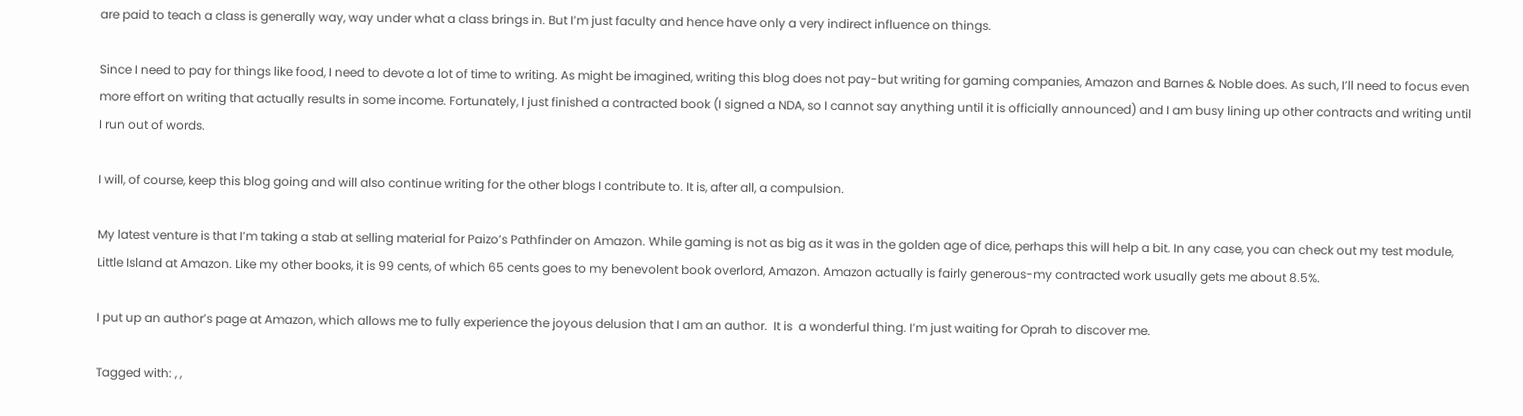are paid to teach a class is generally way, way under what a class brings in. But I’m just faculty and hence have only a very indirect influence on things.

Since I need to pay for things like food, I need to devote a lot of time to writing. As might be imagined, writing this blog does not pay-but writing for gaming companies, Amazon and Barnes & Noble does. As such, I’ll need to focus even more effort on writing that actually results in some income. Fortunately, I just finished a contracted book (I signed a NDA, so I cannot say anything until it is officially announced) and I am busy lining up other contracts and writing until I run out of words.

I will, of course, keep this blog going and will also continue writing for the other blogs I contribute to. It is, after all, a compulsion.

My latest venture is that I’m taking a stab at selling material for Paizo’s Pathfinder on Amazon. While gaming is not as big as it was in the golden age of dice, perhaps this will help a bit. In any case, you can check out my test module, Little Island at Amazon. Like my other books, it is 99 cents, of which 65 cents goes to my benevolent book overlord, Amazon. Amazon actually is fairly generous-my contracted work usually gets me about 8.5%.

I put up an author’s page at Amazon, which allows me to fully experience the joyous delusion that I am an author.  It is  a wonderful thing. I’m just waiting for Oprah to discover me.

Tagged with: , ,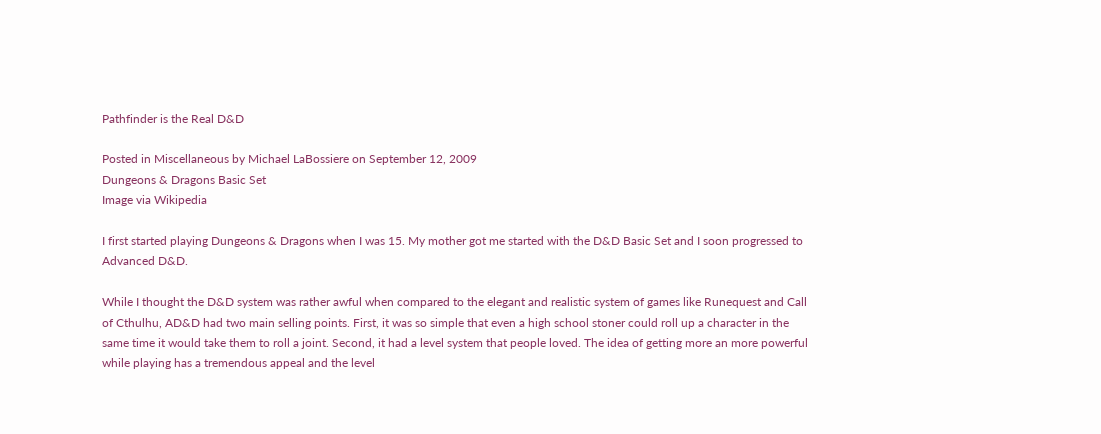Pathfinder is the Real D&D

Posted in Miscellaneous by Michael LaBossiere on September 12, 2009
Dungeons & Dragons Basic Set
Image via Wikipedia

I first started playing Dungeons & Dragons when I was 15. My mother got me started with the D&D Basic Set and I soon progressed to Advanced D&D.

While I thought the D&D system was rather awful when compared to the elegant and realistic system of games like Runequest and Call of Cthulhu, AD&D had two main selling points. First, it was so simple that even a high school stoner could roll up a character in the same time it would take them to roll a joint. Second, it had a level system that people loved. The idea of getting more an more powerful while playing has a tremendous appeal and the level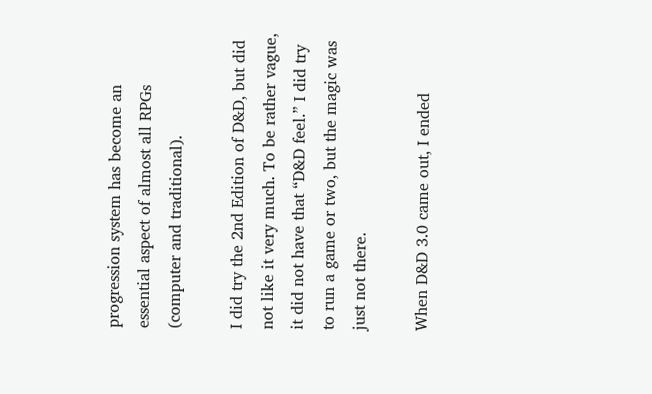progression system has become an essential aspect of almost all RPGs (computer and traditional).

I did try the 2nd Edition of D&D, but did not like it very much. To be rather vague, it did not have that “D&D feel.” I did try to run a game or two, but the magic was just not there.

When D&D 3.0 came out, I ended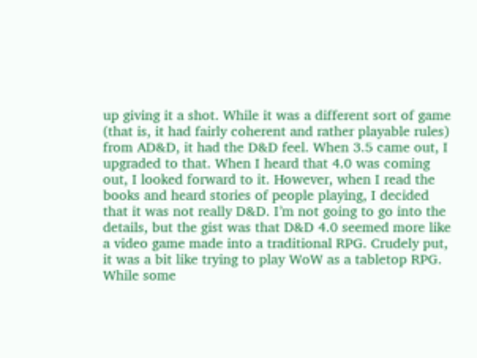up giving it a shot. While it was a different sort of game (that is, it had fairly coherent and rather playable rules) from AD&D, it had the D&D feel. When 3.5 came out, I upgraded to that. When I heard that 4.0 was coming out, I looked forward to it. However, when I read the books and heard stories of people playing, I decided that it was not really D&D. I’m not going to go into the details, but the gist was that D&D 4.0 seemed more like a video game made into a traditional RPG. Crudely put, it was a bit like trying to play WoW as a tabletop RPG. While some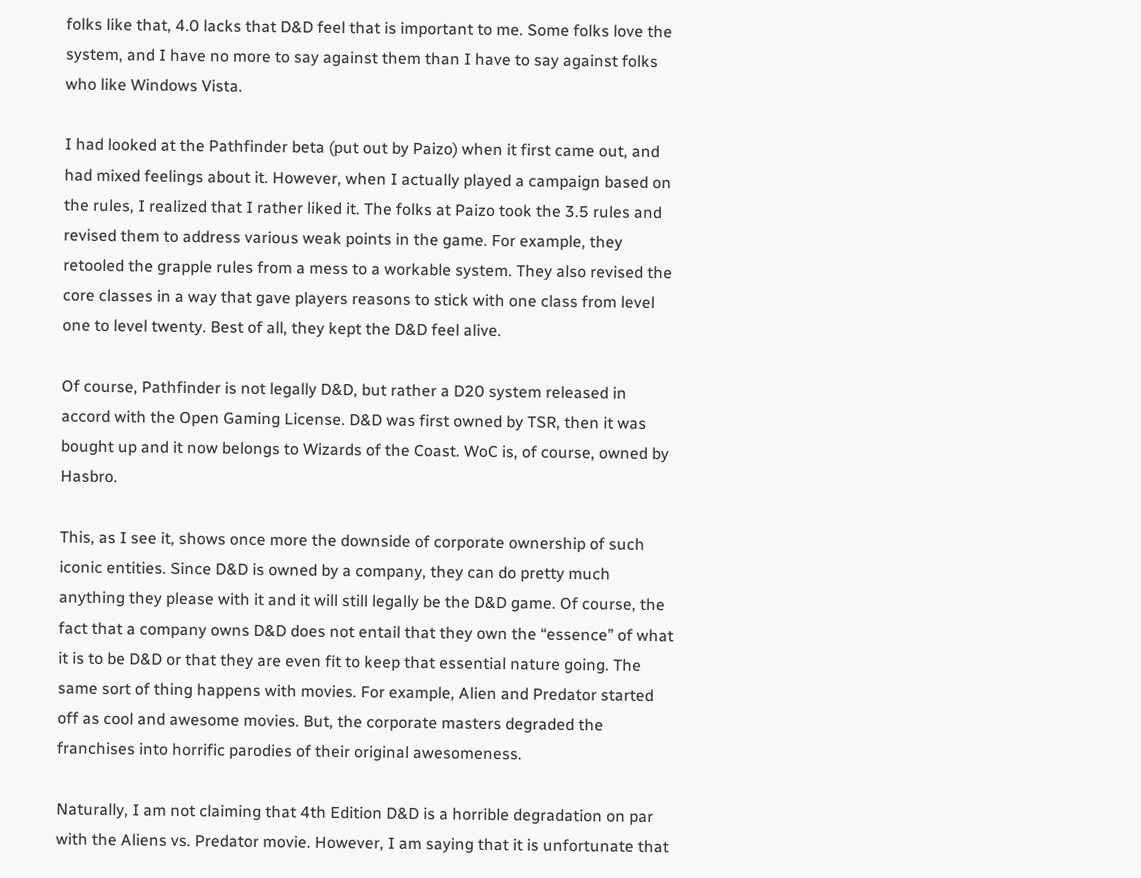folks like that, 4.0 lacks that D&D feel that is important to me. Some folks love the system, and I have no more to say against them than I have to say against folks who like Windows Vista.

I had looked at the Pathfinder beta (put out by Paizo) when it first came out, and had mixed feelings about it. However, when I actually played a campaign based on the rules, I realized that I rather liked it. The folks at Paizo took the 3.5 rules and revised them to address various weak points in the game. For example, they retooled the grapple rules from a mess to a workable system. They also revised the core classes in a way that gave players reasons to stick with one class from level one to level twenty. Best of all, they kept the D&D feel alive.

Of course, Pathfinder is not legally D&D, but rather a D20 system released in accord with the Open Gaming License. D&D was first owned by TSR, then it was bought up and it now belongs to Wizards of the Coast. WoC is, of course, owned by Hasbro.

This, as I see it, shows once more the downside of corporate ownership of such iconic entities. Since D&D is owned by a company, they can do pretty much anything they please with it and it will still legally be the D&D game. Of course, the fact that a company owns D&D does not entail that they own the “essence” of what it is to be D&D or that they are even fit to keep that essential nature going. The same sort of thing happens with movies. For example, Alien and Predator started off as cool and awesome movies. But, the corporate masters degraded the franchises into horrific parodies of their original awesomeness.

Naturally, I am not claiming that 4th Edition D&D is a horrible degradation on par with the Aliens vs. Predator movie. However, I am saying that it is unfortunate that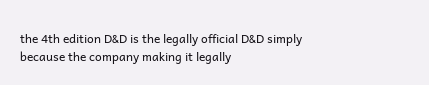the 4th edition D&D is the legally official D&D simply because the company making it legally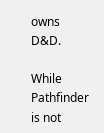owns D&D.

While Pathfinder is not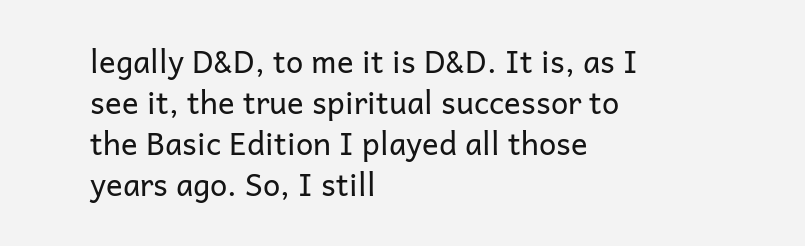legally D&D, to me it is D&D. It is, as I see it, the true spiritual successor to the Basic Edition I played all those years ago. So, I still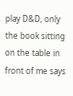play D&D, only the book sitting on the table in front of me says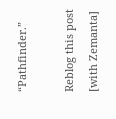“Pathfinder.”

Reblog this post [with Zemanta]